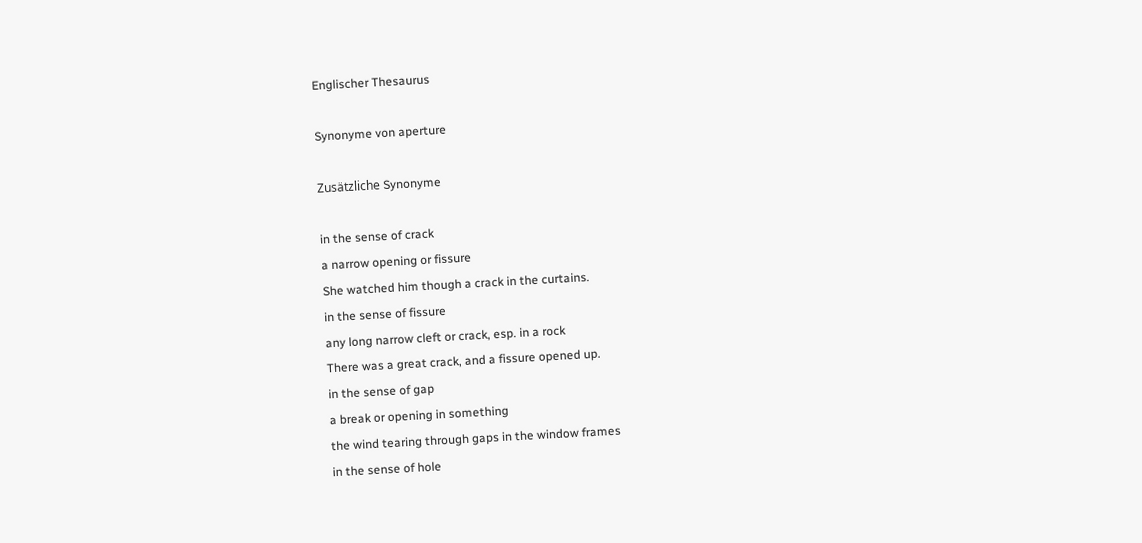Englischer Thesaurus

Synonyme von aperture

Zusätzliche Synonyme

in the sense of crack
a narrow opening or fissure
She watched him though a crack in the curtains.
in the sense of fissure
any long narrow cleft or crack, esp. in a rock
There was a great crack, and a fissure opened up.
in the sense of gap
a break or opening in something
the wind tearing through gaps in the window frames
in the sense of hole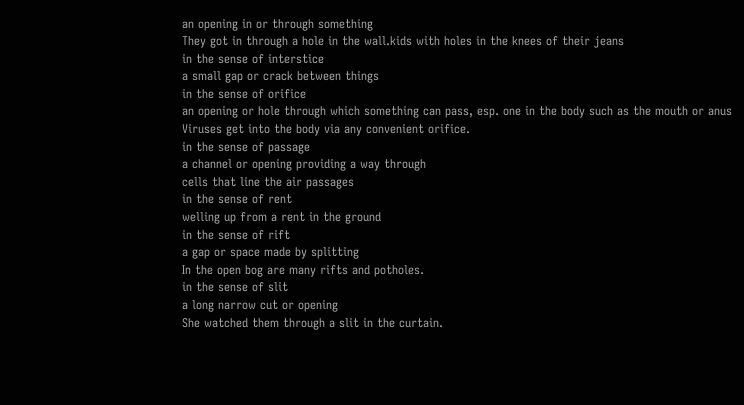an opening in or through something
They got in through a hole in the wall.kids with holes in the knees of their jeans
in the sense of interstice
a small gap or crack between things
in the sense of orifice
an opening or hole through which something can pass, esp. one in the body such as the mouth or anus
Viruses get into the body via any convenient orifice.
in the sense of passage
a channel or opening providing a way through
cells that line the air passages
in the sense of rent
welling up from a rent in the ground
in the sense of rift
a gap or space made by splitting
In the open bog are many rifts and potholes.
in the sense of slit
a long narrow cut or opening
She watched them through a slit in the curtain.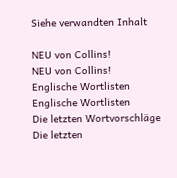Siehe verwandten Inhalt

NEU von Collins!
NEU von Collins!
Englische Wortlisten
Englische Wortlisten
Die letzten Wortvorschläge
Die letzten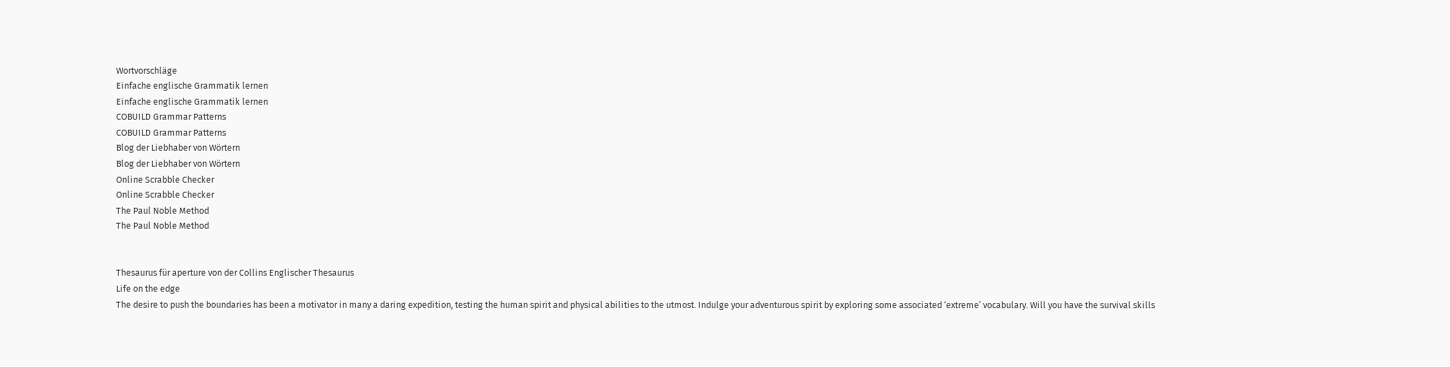Wortvorschläge
Einfache englische Grammatik lernen
Einfache englische Grammatik lernen
COBUILD Grammar Patterns
COBUILD Grammar Patterns
Blog der Liebhaber von Wörtern
Blog der Liebhaber von Wörtern
Online Scrabble Checker
Online Scrabble Checker
The Paul Noble Method
The Paul Noble Method


Thesaurus für aperture von der Collins Englischer Thesaurus
Life on the edge
The desire to push the boundaries has been a motivator in many a daring expedition, testing the human spirit and physical abilities to the utmost. Indulge your adventurous spirit by exploring some associated ‘extreme’ vocabulary. Will you have the survival skills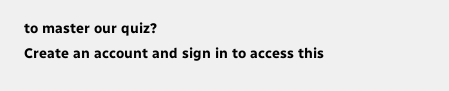to master our quiz?
Create an account and sign in to access this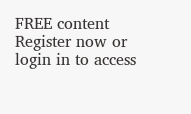FREE content
Register now or login in to access